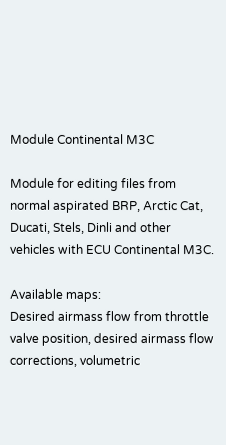Module Continental M3C

Module for editing files from normal aspirated BRP, Arctic Cat, Ducati, Stels, Dinli and other vehicles with ECU Continental M3C.

Available maps:
Desired airmass flow from throttle valve position, desired airmass flow corrections, volumetric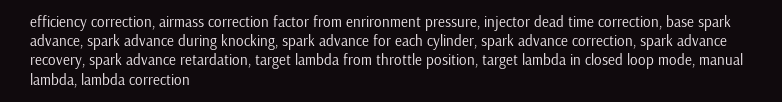efficiency correction, airmass correction factor from enrironment pressure, injector dead time correction, base spark advance, spark advance during knocking, spark advance for each cylinder, spark advance correction, spark advance recovery, spark advance retardation, target lambda from throttle position, target lambda in closed loop mode, manual lambda, lambda correction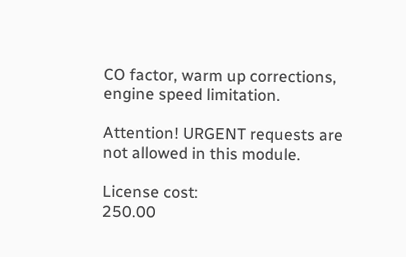CO factor, warm up corrections, engine speed limitation.

Attention! URGENT requests are not allowed in this module.

License cost:
250.00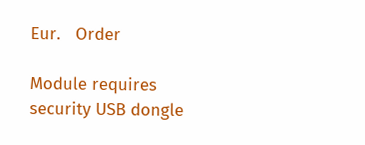Eur.   Order

Module requires security USB dongle